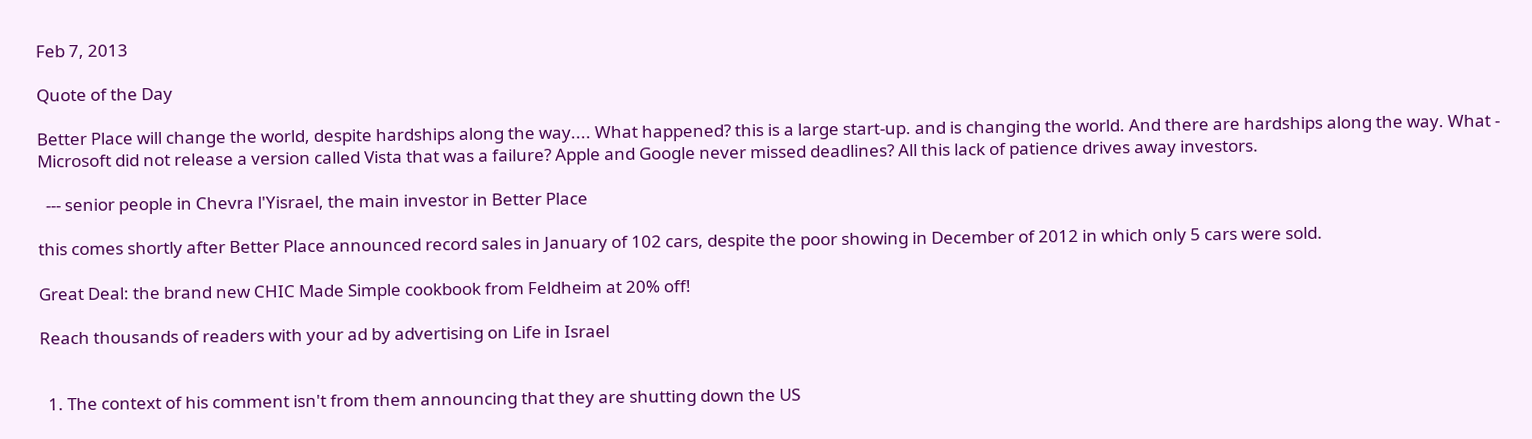Feb 7, 2013

Quote of the Day

Better Place will change the world, despite hardships along the way.... What happened? this is a large start-up. and is changing the world. And there are hardships along the way. What - Microsoft did not release a version called Vista that was a failure? Apple and Google never missed deadlines? All this lack of patience drives away investors.

  --- senior people in Chevra l'Yisrael, the main investor in Better Place

this comes shortly after Better Place announced record sales in January of 102 cars, despite the poor showing in December of 2012 in which only 5 cars were sold.

Great Deal: the brand new CHIC Made Simple cookbook from Feldheim at 20% off!

Reach thousands of readers with your ad by advertising on Life in Israel


  1. The context of his comment isn't from them announcing that they are shutting down the US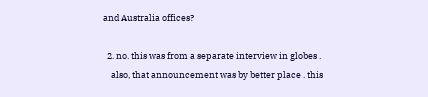and Australia offices?

  2. no. this was from a separate interview in globes .
    also, that announcement was by better place . this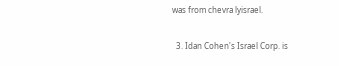was from chevra lyisrael.

  3. Idan Cohen's Israel Corp. is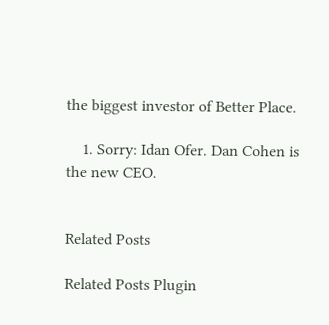the biggest investor of Better Place.

    1. Sorry: Idan Ofer. Dan Cohen is the new CEO.


Related Posts

Related Posts Plugin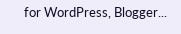for WordPress, Blogger...